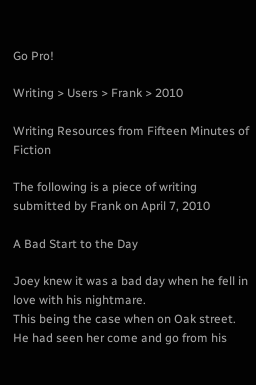Go Pro!

Writing > Users > Frank > 2010

Writing Resources from Fifteen Minutes of Fiction

The following is a piece of writing submitted by Frank on April 7, 2010

A Bad Start to the Day

Joey knew it was a bad day when he fell in love with his nightmare.
This being the case when on Oak street.
He had seen her come and go from his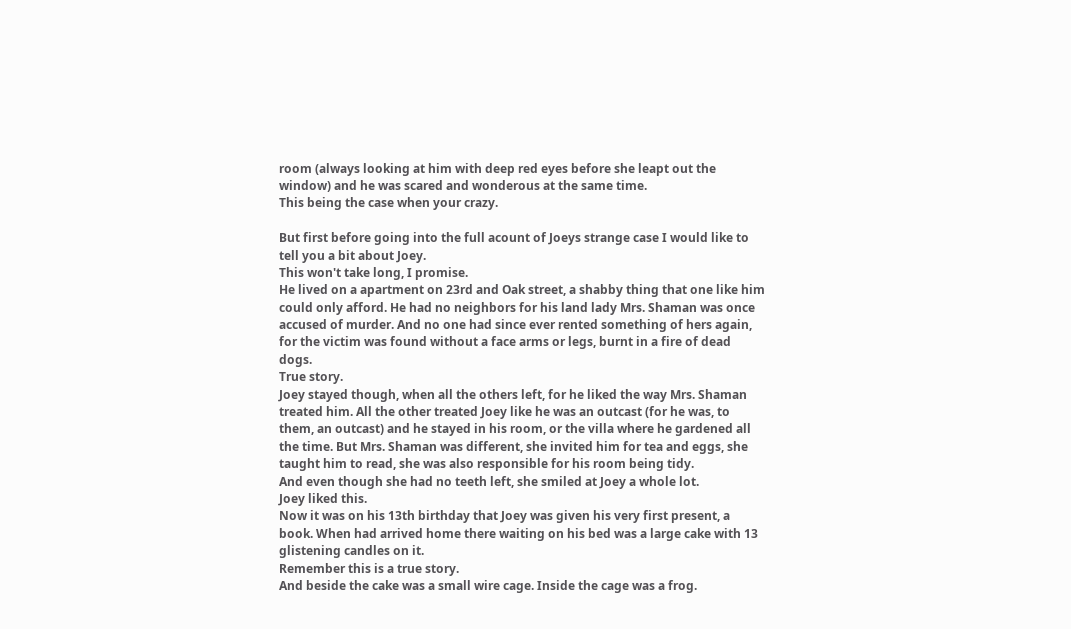room (always looking at him with deep red eyes before she leapt out the window) and he was scared and wonderous at the same time.
This being the case when your crazy.

But first before going into the full acount of Joeys strange case I would like to tell you a bit about Joey.
This won't take long, I promise.
He lived on a apartment on 23rd and Oak street, a shabby thing that one like him could only afford. He had no neighbors for his land lady Mrs. Shaman was once accused of murder. And no one had since ever rented something of hers again, for the victim was found without a face arms or legs, burnt in a fire of dead dogs.
True story.
Joey stayed though, when all the others left, for he liked the way Mrs. Shaman treated him. All the other treated Joey like he was an outcast (for he was, to them, an outcast) and he stayed in his room, or the villa where he gardened all the time. But Mrs. Shaman was different, she invited him for tea and eggs, she taught him to read, she was also responsible for his room being tidy.
And even though she had no teeth left, she smiled at Joey a whole lot.
Joey liked this.
Now it was on his 13th birthday that Joey was given his very first present, a book. When had arrived home there waiting on his bed was a large cake with 13 glistening candles on it.
Remember this is a true story.
And beside the cake was a small wire cage. Inside the cage was a frog.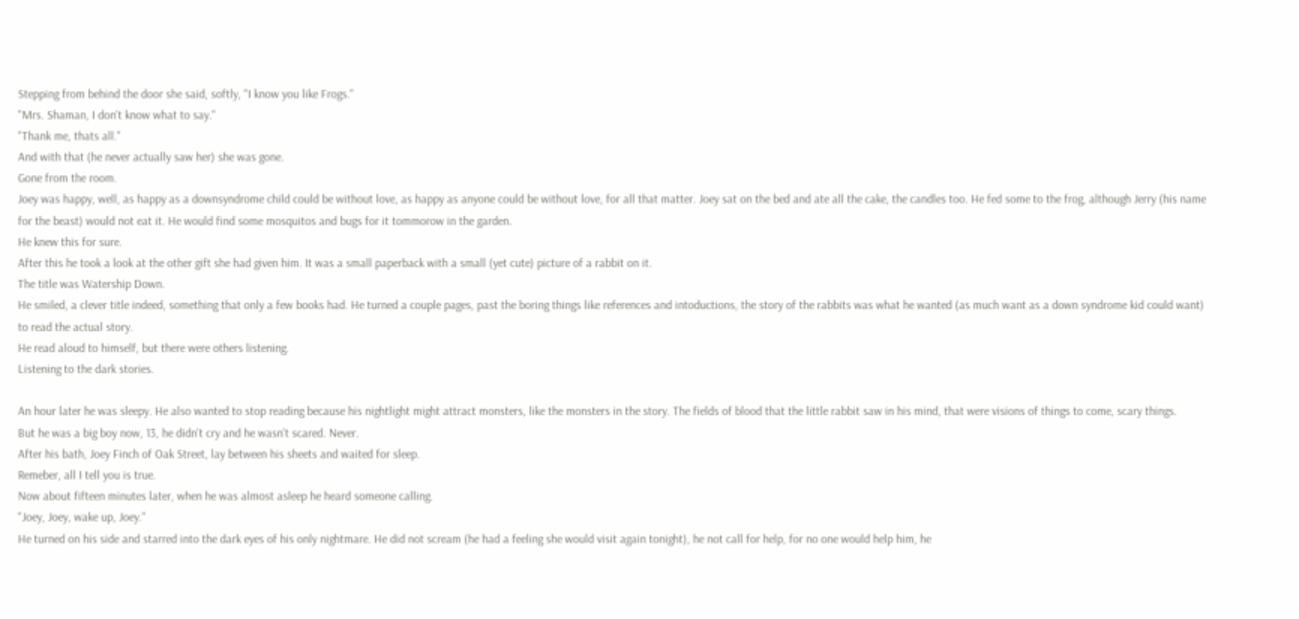Stepping from behind the door she said, softly, "I know you like Frogs."
"Mrs. Shaman, I don't know what to say."
"Thank me, thats all."
And with that (he never actually saw her) she was gone.
Gone from the room.
Joey was happy, well, as happy as a downsyndrome child could be without love, as happy as anyone could be without love, for all that matter. Joey sat on the bed and ate all the cake, the candles too. He fed some to the frog, although Jerry (his name for the beast) would not eat it. He would find some mosquitos and bugs for it tommorow in the garden.
He knew this for sure.
After this he took a look at the other gift she had given him. It was a small paperback with a small (yet cute) picture of a rabbit on it.
The title was Watership Down.
He smiled, a clever title indeed, something that only a few books had. He turned a couple pages, past the boring things like references and intoductions, the story of the rabbits was what he wanted (as much want as a down syndrome kid could want) to read the actual story.
He read aloud to himself, but there were others listening.
Listening to the dark stories.

An hour later he was sleepy. He also wanted to stop reading because his nightlight might attract monsters, like the monsters in the story. The fields of blood that the little rabbit saw in his mind, that were visions of things to come, scary things.
But he was a big boy now, 13, he didn't cry and he wasn't scared. Never.
After his bath, Joey Finch of Oak Street, lay between his sheets and waited for sleep.
Remeber, all I tell you is true.
Now about fifteen minutes later, when he was almost asleep he heard someone calling.
"Joey, Joey, wake up, Joey."
He turned on his side and starred into the dark eyes of his only nightmare. He did not scream (he had a feeling she would visit again tonight), he not call for help, for no one would help him, he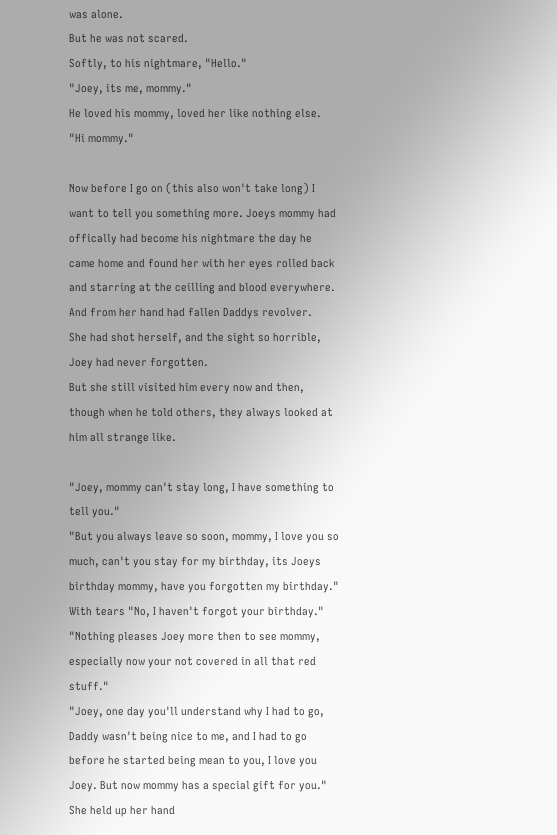was alone.
But he was not scared.
Softly, to his nightmare, "Hello."
"Joey, its me, mommy."
He loved his mommy, loved her like nothing else.
"Hi mommy."

Now before I go on (this also won't take long) I want to tell you something more. Joeys mommy had offically had become his nightmare the day he came home and found her with her eyes rolled back and starring at the ceilling and blood everywhere. And from her hand had fallen Daddys revolver.
She had shot herself, and the sight so horrible, Joey had never forgotten.
But she still visited him every now and then, though when he told others, they always looked at him all strange like.

"Joey, mommy can't stay long, I have something to tell you."
"But you always leave so soon, mommy, I love you so much, can't you stay for my birthday, its Joeys birthday mommy, have you forgotten my birthday."
With tears "No, I haven't forgot your birthday."
"Nothing pleases Joey more then to see mommy, especially now your not covered in all that red stuff."
"Joey, one day you'll understand why I had to go, Daddy wasn't being nice to me, and I had to go before he started being mean to you, I love you Joey. But now mommy has a special gift for you."
She held up her hand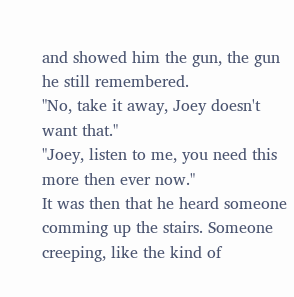and showed him the gun, the gun he still remembered.
"No, take it away, Joey doesn't want that."
"Joey, listen to me, you need this more then ever now."
It was then that he heard someone comming up the stairs. Someone creeping, like the kind of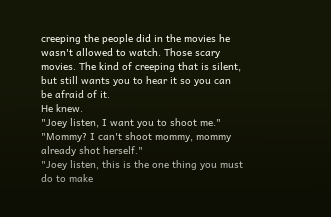creeping the people did in the movies he wasn't allowed to watch. Those scary movies. The kind of creeping that is silent, but still wants you to hear it so you can be afraid of it.
He knew.
"Joey listen, I want you to shoot me."
"Mommy? I can't shoot mommy, mommy already shot herself."
"Joey listen, this is the one thing you must do to make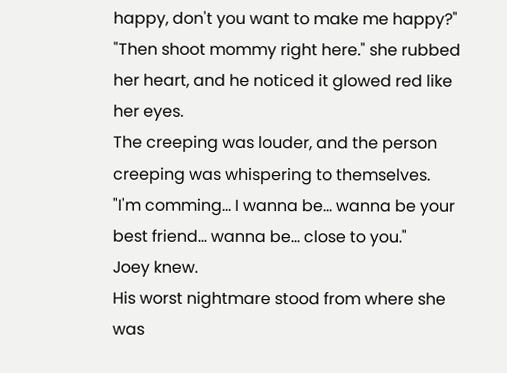happy, don't you want to make me happy?"
"Then shoot mommy right here." she rubbed her heart, and he noticed it glowed red like her eyes.
The creeping was louder, and the person creeping was whispering to themselves.
"I'm comming... I wanna be... wanna be your best friend... wanna be... close to you."
Joey knew.
His worst nightmare stood from where she was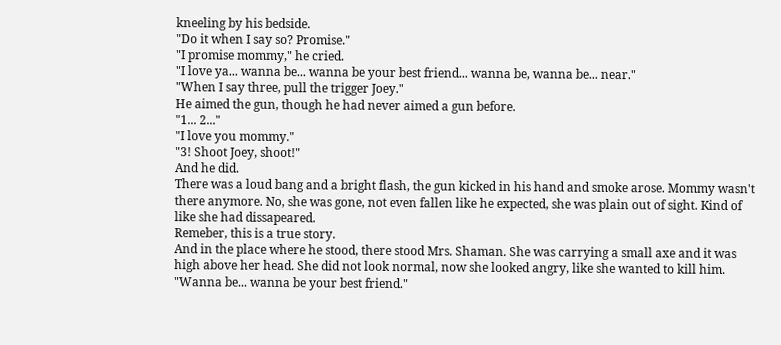kneeling by his bedside.
"Do it when I say so? Promise."
"I promise mommy," he cried.
"I love ya... wanna be... wanna be your best friend... wanna be, wanna be... near."
"When I say three, pull the trigger Joey."
He aimed the gun, though he had never aimed a gun before.
"1... 2..."
"I love you mommy."
"3! Shoot Joey, shoot!"
And he did.
There was a loud bang and a bright flash, the gun kicked in his hand and smoke arose. Mommy wasn't there anymore. No, she was gone, not even fallen like he expected, she was plain out of sight. Kind of like she had dissapeared.
Remeber, this is a true story.
And in the place where he stood, there stood Mrs. Shaman. She was carrying a small axe and it was high above her head. She did not look normal, now she looked angry, like she wanted to kill him.
"Wanna be... wanna be your best friend."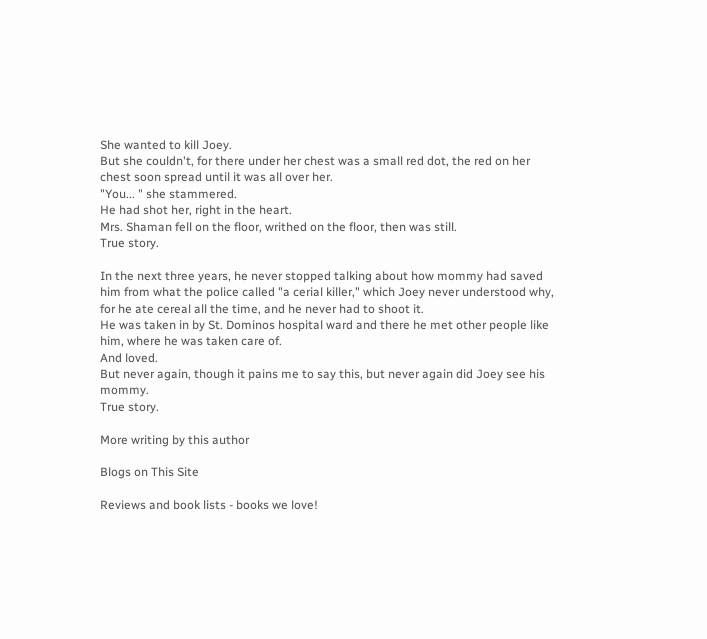She wanted to kill Joey.
But she couldn't, for there under her chest was a small red dot, the red on her chest soon spread until it was all over her.
"You... " she stammered.
He had shot her, right in the heart.
Mrs. Shaman fell on the floor, writhed on the floor, then was still.
True story.

In the next three years, he never stopped talking about how mommy had saved him from what the police called "a cerial killer," which Joey never understood why, for he ate cereal all the time, and he never had to shoot it.
He was taken in by St. Dominos hospital ward and there he met other people like him, where he was taken care of.
And loved.
But never again, though it pains me to say this, but never again did Joey see his mommy.
True story.

More writing by this author

Blogs on This Site

Reviews and book lists - books we love!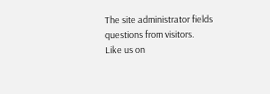The site administrator fields questions from visitors.
Like us on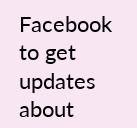Facebook to get updates about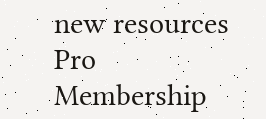new resources
Pro Membership